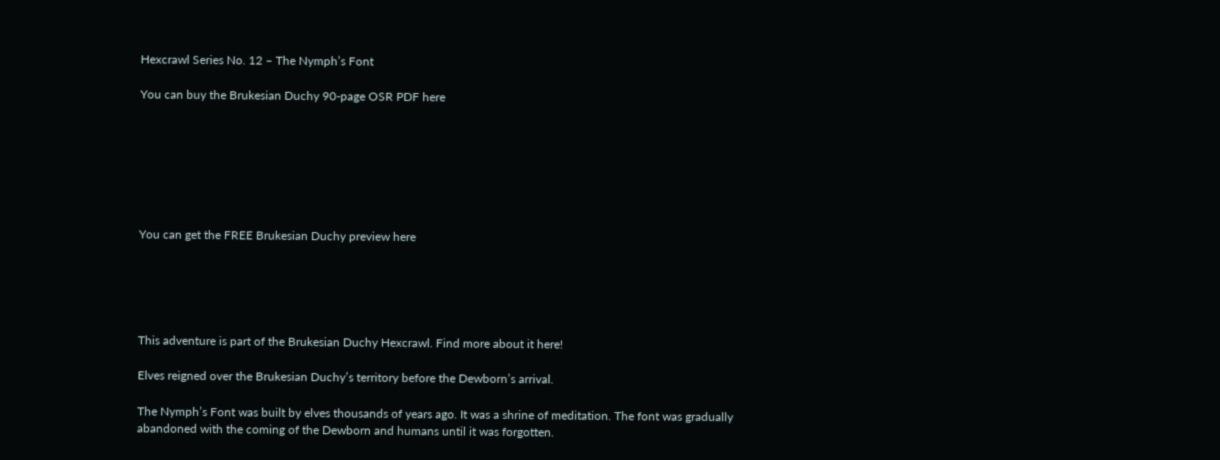Hexcrawl Series No. 12 – The Nymph’s Font

You can buy the Brukesian Duchy 90-page OSR PDF here







You can get the FREE Brukesian Duchy preview here





This adventure is part of the Brukesian Duchy Hexcrawl. Find more about it here!

Elves reigned over the Brukesian Duchy’s territory before the Dewborn’s arrival.

The Nymph’s Font was built by elves thousands of years ago. It was a shrine of meditation. The font was gradually abandoned with the coming of the Dewborn and humans until it was forgotten.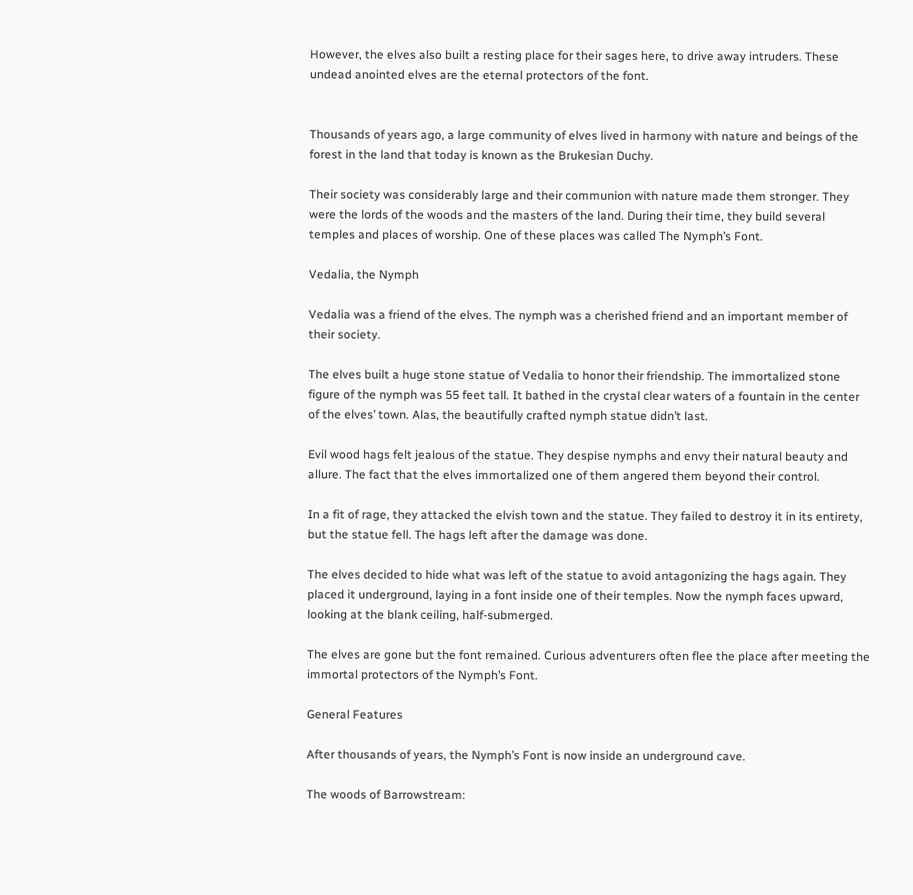However, the elves also built a resting place for their sages here, to drive away intruders. These undead anointed elves are the eternal protectors of the font.


Thousands of years ago, a large community of elves lived in harmony with nature and beings of the forest in the land that today is known as the Brukesian Duchy.

Their society was considerably large and their communion with nature made them stronger. They were the lords of the woods and the masters of the land. During their time, they build several temples and places of worship. One of these places was called The Nymph’s Font.

Vedalia, the Nymph

Vedalia was a friend of the elves. The nymph was a cherished friend and an important member of their society.

The elves built a huge stone statue of Vedalia to honor their friendship. The immortalized stone figure of the nymph was 55 feet tall. It bathed in the crystal clear waters of a fountain in the center of the elves’ town. Alas, the beautifully crafted nymph statue didn’t last.

Evil wood hags felt jealous of the statue. They despise nymphs and envy their natural beauty and allure. The fact that the elves immortalized one of them angered them beyond their control.

In a fit of rage, they attacked the elvish town and the statue. They failed to destroy it in its entirety, but the statue fell. The hags left after the damage was done.

The elves decided to hide what was left of the statue to avoid antagonizing the hags again. They placed it underground, laying in a font inside one of their temples. Now the nymph faces upward, looking at the blank ceiling, half-submerged.

The elves are gone but the font remained. Curious adventurers often flee the place after meeting the immortal protectors of the Nymph’s Font.

General Features

After thousands of years, the Nymph’s Font is now inside an underground cave.

The woods of Barrowstream: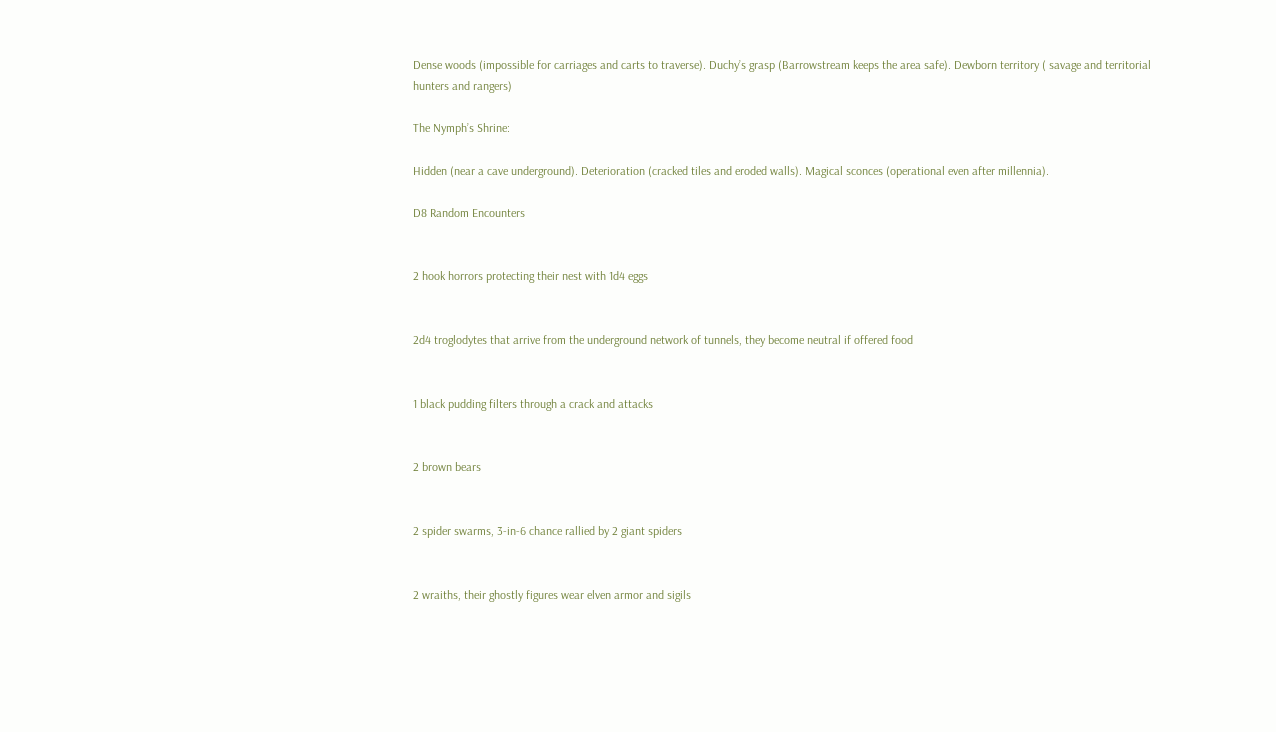Dense woods (impossible for carriages and carts to traverse). Duchy’s grasp (Barrowstream keeps the area safe). Dewborn territory ( savage and territorial hunters and rangers)

The Nymph’s Shrine:

Hidden (near a cave underground). Deterioration (cracked tiles and eroded walls). Magical sconces (operational even after millennia).

D8 Random Encounters


2 hook horrors protecting their nest with 1d4 eggs


2d4 troglodytes that arrive from the underground network of tunnels, they become neutral if offered food


1 black pudding filters through a crack and attacks


2 brown bears


2 spider swarms, 3-in-6 chance rallied by 2 giant spiders


2 wraiths, their ghostly figures wear elven armor and sigils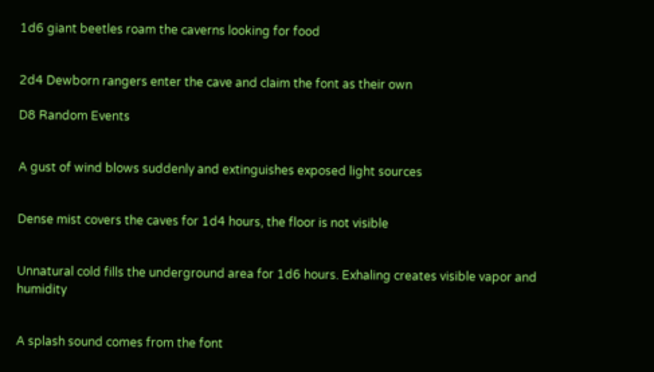1d6 giant beetles roam the caverns looking for food


2d4 Dewborn rangers enter the cave and claim the font as their own

D8 Random Events


A gust of wind blows suddenly and extinguishes exposed light sources


Dense mist covers the caves for 1d4 hours, the floor is not visible


Unnatural cold fills the underground area for 1d6 hours. Exhaling creates visible vapor and humidity


A splash sound comes from the font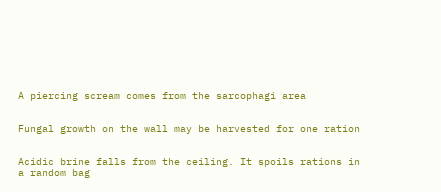A piercing scream comes from the sarcophagi area


Fungal growth on the wall may be harvested for one ration


Acidic brine falls from the ceiling. It spoils rations in a random bag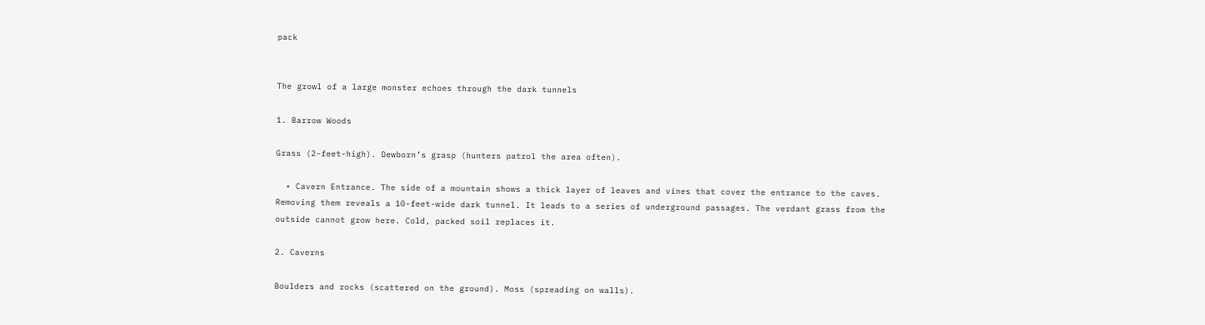pack


The growl of a large monster echoes through the dark tunnels

1. Barrow Woods

Grass (2-feet-high). Dewborn’s grasp (hunters patrol the area often).

  • Cavern Entrance. The side of a mountain shows a thick layer of leaves and vines that cover the entrance to the caves. Removing them reveals a 10-feet-wide dark tunnel. It leads to a series of underground passages. The verdant grass from the outside cannot grow here. Cold, packed soil replaces it.

2. Caverns

Boulders and rocks (scattered on the ground). Moss (spreading on walls).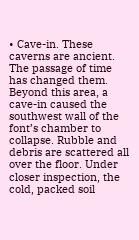• Cave-in. These caverns are ancient. The passage of time has changed them. Beyond this area, a cave-in caused the southwest wall of the font’s chamber to collapse. Rubble and debris are scattered all over the floor. Under closer inspection, the cold, packed soil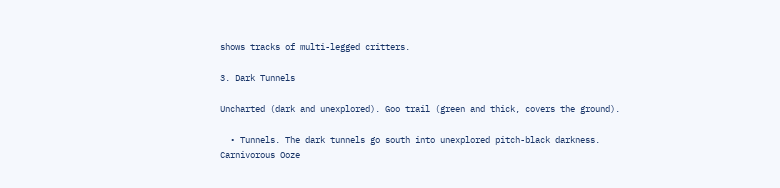shows tracks of multi-legged critters.

3. Dark Tunnels

Uncharted (dark and unexplored). Goo trail (green and thick, covers the ground).

  • Tunnels. The dark tunnels go south into unexplored pitch-black darkness.
Carnivorous Ooze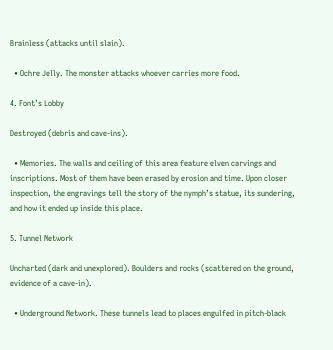Brainless (attacks until slain).

  • Ochre Jelly. The monster attacks whoever carries more food.

4. Font’s Lobby

Destroyed (debris and cave-ins).

  • Memories. The walls and ceiling of this area feature elven carvings and inscriptions. Most of them have been erased by erosion and time. Upon closer inspection, the engravings tell the story of the nymph’s statue, its sundering, and how it ended up inside this place.

5. Tunnel Network

Uncharted (dark and unexplored). Boulders and rocks (scattered on the ground, evidence of a cave-in).

  • Underground Network. These tunnels lead to places engulfed in pitch-black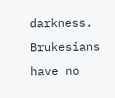darkness. Brukesians have no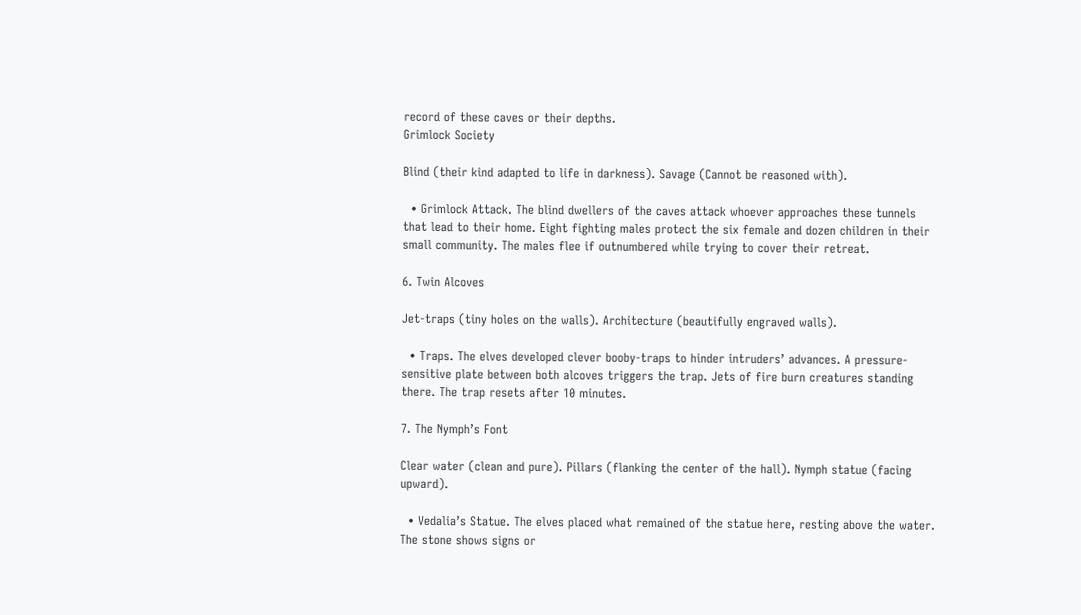record of these caves or their depths.
Grimlock Society

Blind (their kind adapted to life in darkness). Savage (Cannot be reasoned with).

  • Grimlock Attack. The blind dwellers of the caves attack whoever approaches these tunnels that lead to their home. Eight fighting males protect the six female and dozen children in their small community. The males flee if outnumbered while trying to cover their retreat.

6. Twin Alcoves

Jet-traps (tiny holes on the walls). Architecture (beautifully engraved walls).

  • Traps. The elves developed clever booby-traps to hinder intruders’ advances. A pressure-sensitive plate between both alcoves triggers the trap. Jets of fire burn creatures standing there. The trap resets after 10 minutes.

7. The Nymph’s Font

Clear water (clean and pure). Pillars (flanking the center of the hall). Nymph statue (facing upward).

  • Vedalia’s Statue. The elves placed what remained of the statue here, resting above the water. The stone shows signs or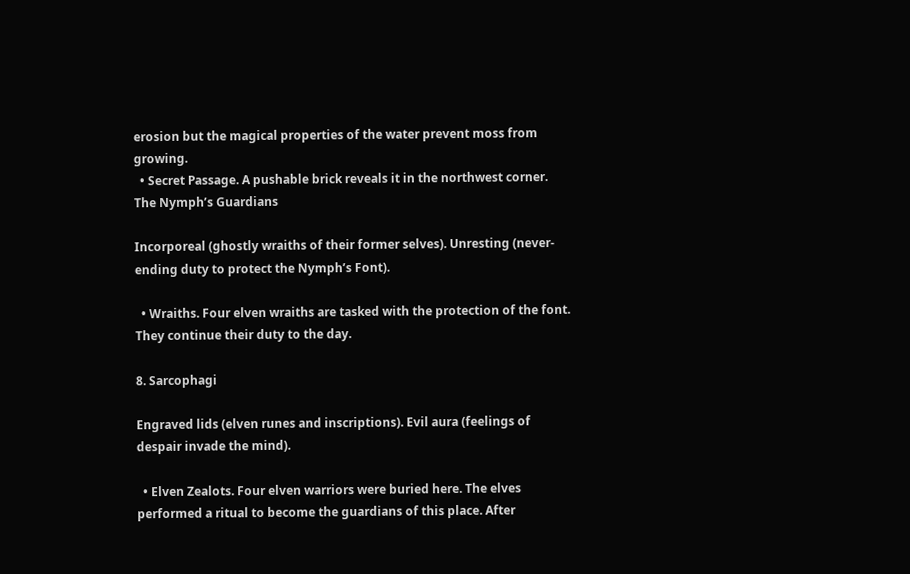erosion but the magical properties of the water prevent moss from growing.
  • Secret Passage. A pushable brick reveals it in the northwest corner.
The Nymph’s Guardians

Incorporeal (ghostly wraiths of their former selves). Unresting (never-ending duty to protect the Nymph’s Font).

  • Wraiths. Four elven wraiths are tasked with the protection of the font. They continue their duty to the day.

8. Sarcophagi

Engraved lids (elven runes and inscriptions). Evil aura (feelings of despair invade the mind).

  • Elven Zealots. Four elven warriors were buried here. The elves performed a ritual to become the guardians of this place. After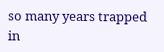so many years trapped in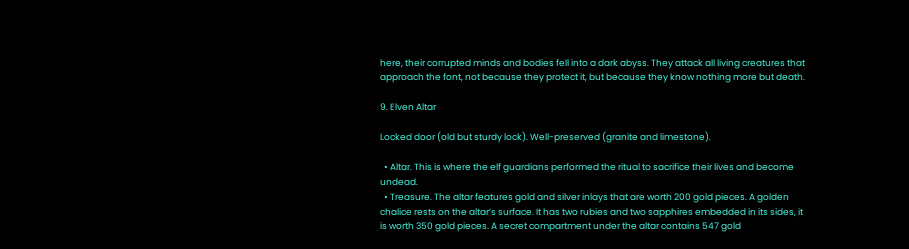here, their corrupted minds and bodies fell into a dark abyss. They attack all living creatures that approach the font, not because they protect it, but because they know nothing more but death.

9. Elven Altar

Locked door (old but sturdy lock). Well-preserved (granite and limestone).

  • Altar. This is where the elf guardians performed the ritual to sacrifice their lives and become undead.
  • Treasure. The altar features gold and silver inlays that are worth 200 gold pieces. A golden chalice rests on the altar’s surface. It has two rubies and two sapphires embedded in its sides, it is worth 350 gold pieces. A secret compartment under the altar contains 547 gold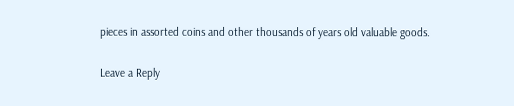pieces in assorted coins and other thousands of years old valuable goods.

Leave a Reply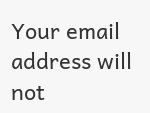Your email address will not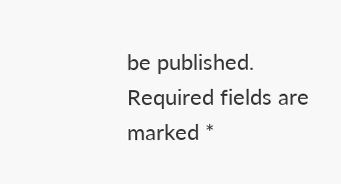be published. Required fields are marked *